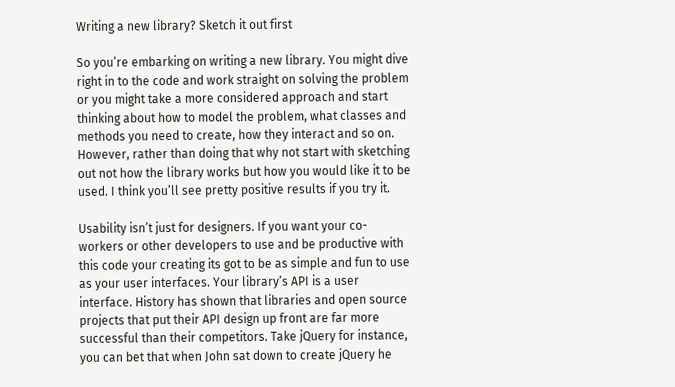Writing a new library? Sketch it out first

So you’re embarking on writing a new library. You might dive right in to the code and work straight on solving the problem or you might take a more considered approach and start thinking about how to model the problem, what classes and methods you need to create, how they interact and so on. However, rather than doing that why not start with sketching out not how the library works but how you would like it to be used. I think you’ll see pretty positive results if you try it.

Usability isn’t just for designers. If you want your co-workers or other developers to use and be productive with this code your creating its got to be as simple and fun to use as your user interfaces. Your library’s API is a user interface. History has shown that libraries and open source projects that put their API design up front are far more successful than their competitors. Take jQuery for instance, you can bet that when John sat down to create jQuery he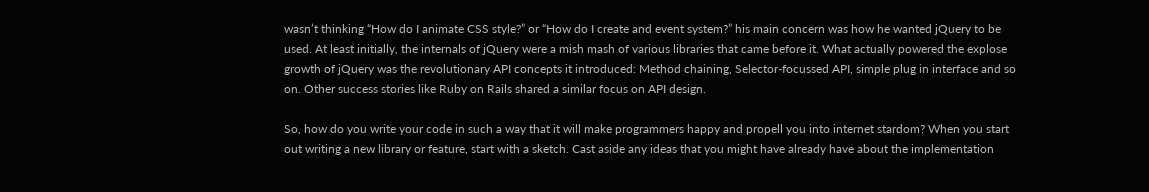wasn’t thinking “How do I animate CSS style?” or “How do I create and event system?” his main concern was how he wanted jQuery to be used. At least initially, the internals of jQuery were a mish mash of various libraries that came before it. What actually powered the explose growth of jQuery was the revolutionary API concepts it introduced: Method chaining, Selector-focussed API, simple plug in interface and so on. Other success stories like Ruby on Rails shared a similar focus on API design.

So, how do you write your code in such a way that it will make programmers happy and propell you into internet stardom? When you start out writing a new library or feature, start with a sketch. Cast aside any ideas that you might have already have about the implementation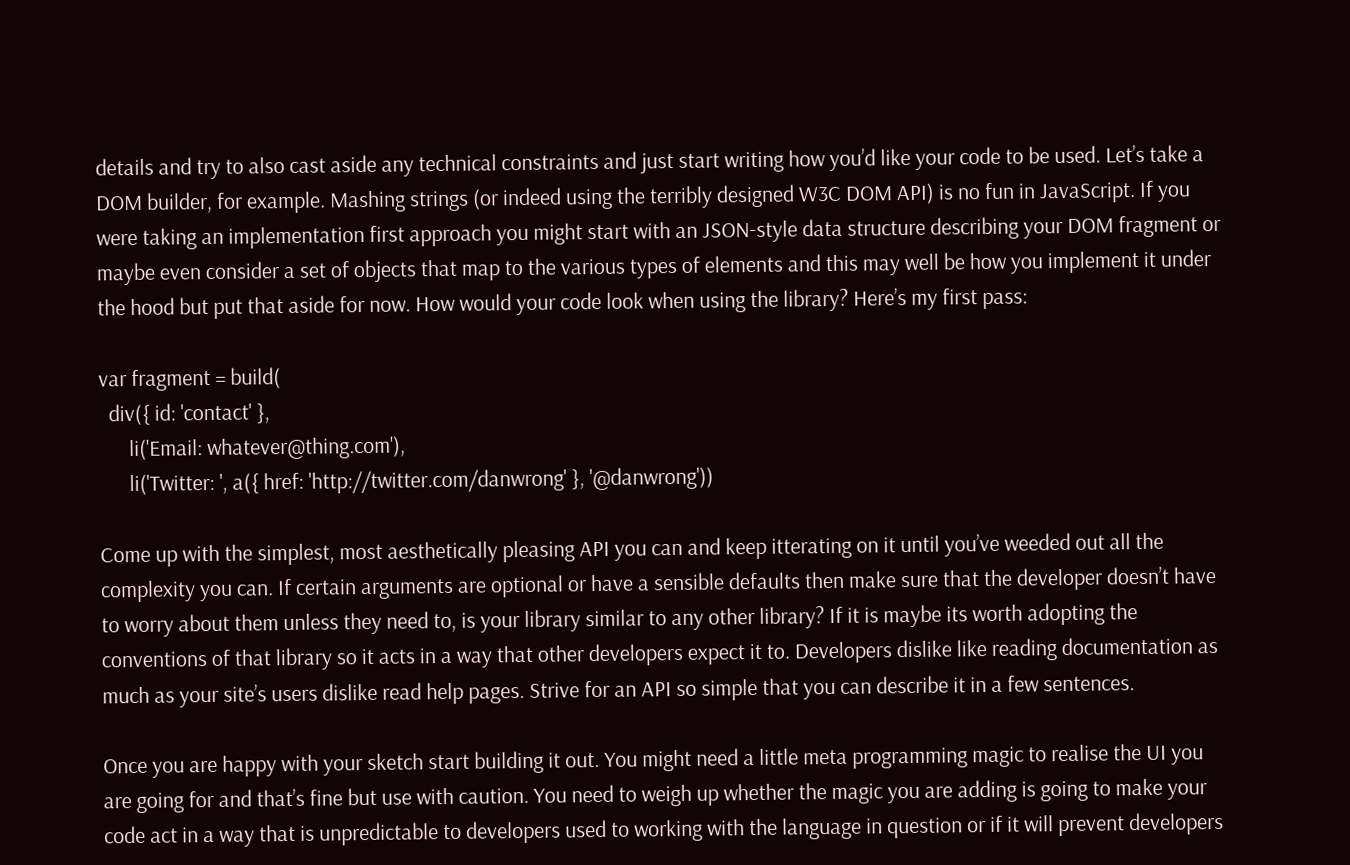details and try to also cast aside any technical constraints and just start writing how you’d like your code to be used. Let’s take a DOM builder, for example. Mashing strings (or indeed using the terribly designed W3C DOM API) is no fun in JavaScript. If you were taking an implementation first approach you might start with an JSON-style data structure describing your DOM fragment or maybe even consider a set of objects that map to the various types of elements and this may well be how you implement it under the hood but put that aside for now. How would your code look when using the library? Here’s my first pass:

var fragment = build(
  div({ id: 'contact' },
      li('Email: whatever@thing.com'),
      li('Twitter: ', a({ href: 'http://twitter.com/danwrong' }, '@danwrong'))

Come up with the simplest, most aesthetically pleasing API you can and keep itterating on it until you’ve weeded out all the complexity you can. If certain arguments are optional or have a sensible defaults then make sure that the developer doesn’t have to worry about them unless they need to, is your library similar to any other library? If it is maybe its worth adopting the conventions of that library so it acts in a way that other developers expect it to. Developers dislike like reading documentation as much as your site’s users dislike read help pages. Strive for an API so simple that you can describe it in a few sentences.

Once you are happy with your sketch start building it out. You might need a little meta programming magic to realise the UI you are going for and that’s fine but use with caution. You need to weigh up whether the magic you are adding is going to make your code act in a way that is unpredictable to developers used to working with the language in question or if it will prevent developers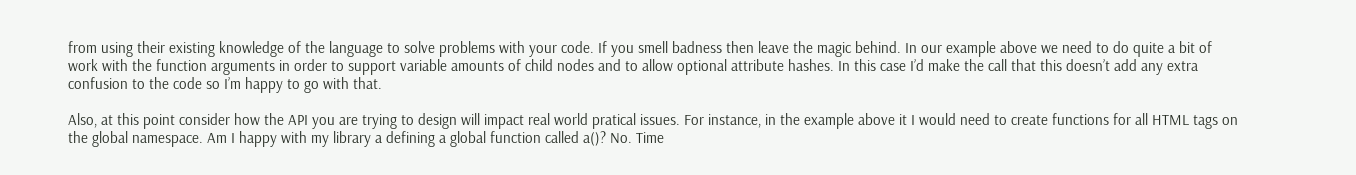from using their existing knowledge of the language to solve problems with your code. If you smell badness then leave the magic behind. In our example above we need to do quite a bit of work with the function arguments in order to support variable amounts of child nodes and to allow optional attribute hashes. In this case I’d make the call that this doesn’t add any extra confusion to the code so I’m happy to go with that.

Also, at this point consider how the API you are trying to design will impact real world pratical issues. For instance, in the example above it I would need to create functions for all HTML tags on the global namespace. Am I happy with my library a defining a global function called a()? No. Time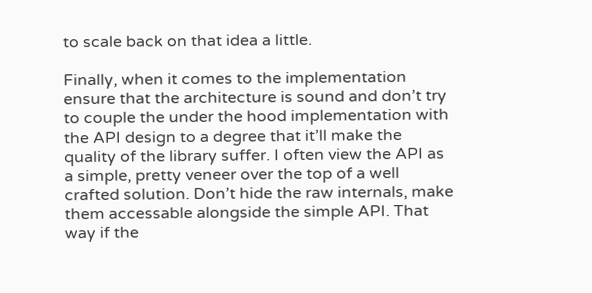to scale back on that idea a little.

Finally, when it comes to the implementation ensure that the architecture is sound and don’t try to couple the under the hood implementation with the API design to a degree that it’ll make the quality of the library suffer. I often view the API as a simple, pretty veneer over the top of a well crafted solution. Don’t hide the raw internals, make them accessable alongside the simple API. That way if the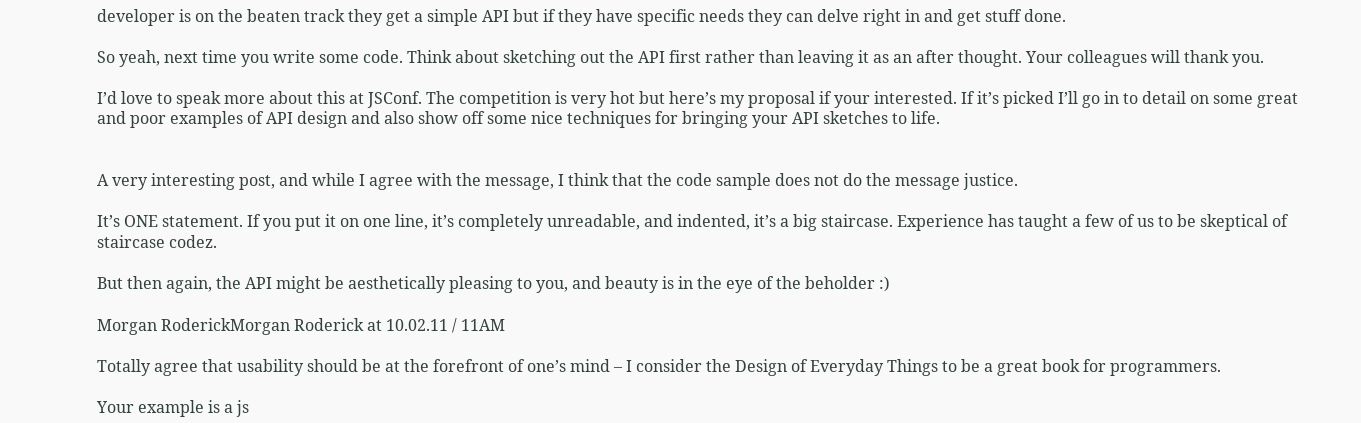developer is on the beaten track they get a simple API but if they have specific needs they can delve right in and get stuff done.

So yeah, next time you write some code. Think about sketching out the API first rather than leaving it as an after thought. Your colleagues will thank you.

I’d love to speak more about this at JSConf. The competition is very hot but here’s my proposal if your interested. If it’s picked I’ll go in to detail on some great and poor examples of API design and also show off some nice techniques for bringing your API sketches to life.


A very interesting post, and while I agree with the message, I think that the code sample does not do the message justice.

It’s ONE statement. If you put it on one line, it’s completely unreadable, and indented, it’s a big staircase. Experience has taught a few of us to be skeptical of staircase codez.

But then again, the API might be aesthetically pleasing to you, and beauty is in the eye of the beholder :)

Morgan RoderickMorgan Roderick at 10.02.11 / 11AM

Totally agree that usability should be at the forefront of one’s mind – I consider the Design of Everyday Things to be a great book for programmers.

Your example is a js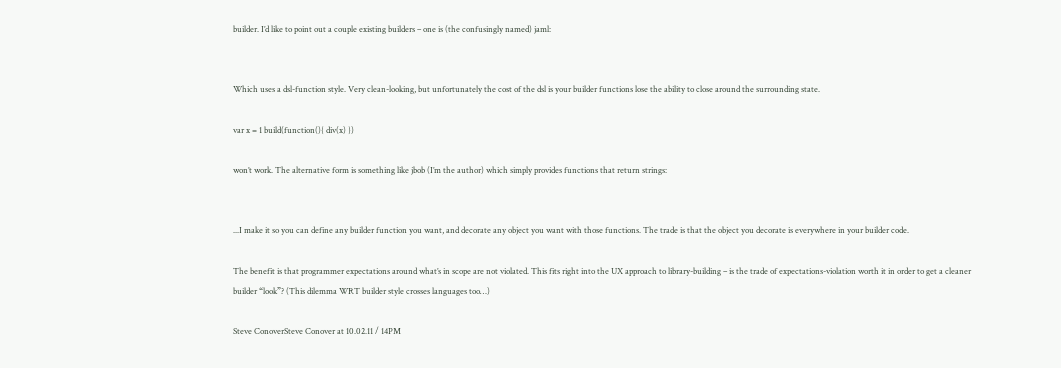builder. I’d like to point out a couple existing builders – one is (the confusingly named) jaml:


Which uses a dsl-function style. Very clean-looking, but unfortunately the cost of the dsl is your builder functions lose the ability to close around the surrounding state.

var x = 1 build(function(){ div(x) })

won’t work. The alternative form is something like jbob (I’m the author) which simply provides functions that return strings:


...I make it so you can define any builder function you want, and decorate any object you want with those functions. The trade is that the object you decorate is everywhere in your builder code.

The benefit is that programmer expectations around what’s in scope are not violated. This fits right into the UX approach to library-building – is the trade of expectations-violation worth it in order to get a cleaner builder “look”? (This dilemma WRT builder style crosses languages too…)

Steve ConoverSteve Conover at 10.02.11 / 14PM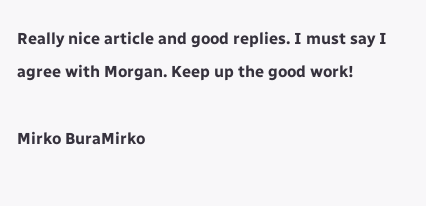Really nice article and good replies. I must say I agree with Morgan. Keep up the good work!

Mirko BuraMirko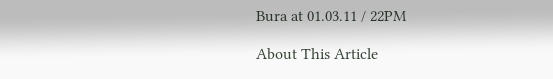Bura at 01.03.11 / 22PM

About This Article